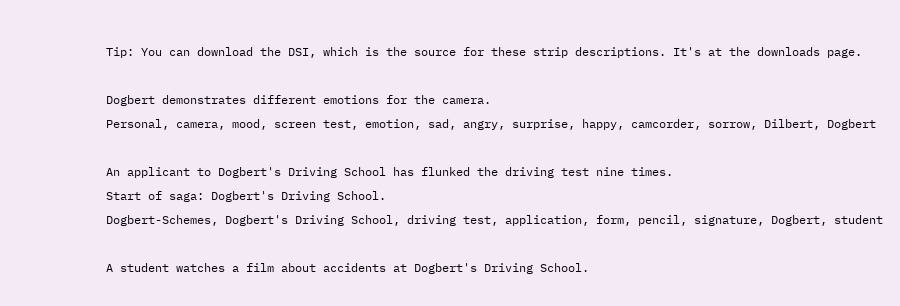Tip: You can download the DSI, which is the source for these strip descriptions. It's at the downloads page.

Dogbert demonstrates different emotions for the camera.
Personal, camera, mood, screen test, emotion, sad, angry, surprise, happy, camcorder, sorrow, Dilbert, Dogbert

An applicant to Dogbert's Driving School has flunked the driving test nine times.
Start of saga: Dogbert's Driving School.
Dogbert-Schemes, Dogbert's Driving School, driving test, application, form, pencil, signature, Dogbert, student

A student watches a film about accidents at Dogbert's Driving School.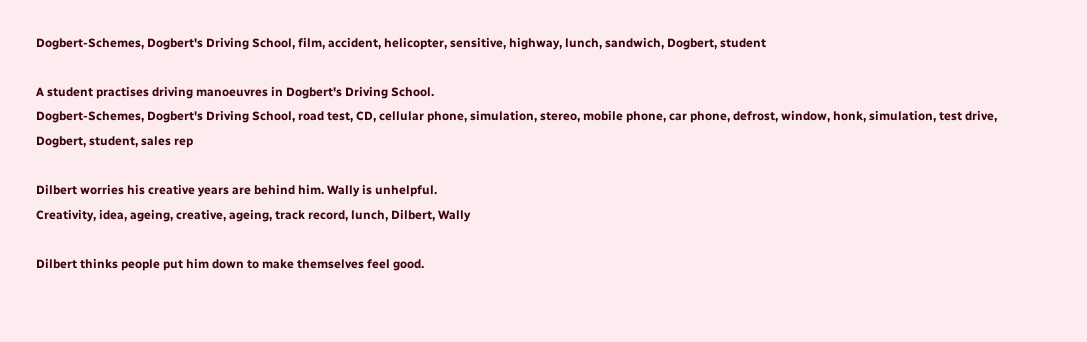Dogbert-Schemes, Dogbert's Driving School, film, accident, helicopter, sensitive, highway, lunch, sandwich, Dogbert, student

A student practises driving manoeuvres in Dogbert's Driving School.
Dogbert-Schemes, Dogbert's Driving School, road test, CD, cellular phone, simulation, stereo, mobile phone, car phone, defrost, window, honk, simulation, test drive, Dogbert, student, sales rep

Dilbert worries his creative years are behind him. Wally is unhelpful.
Creativity, idea, ageing, creative, ageing, track record, lunch, Dilbert, Wally

Dilbert thinks people put him down to make themselves feel good.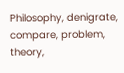Philosophy, denigrate, compare, problem, theory,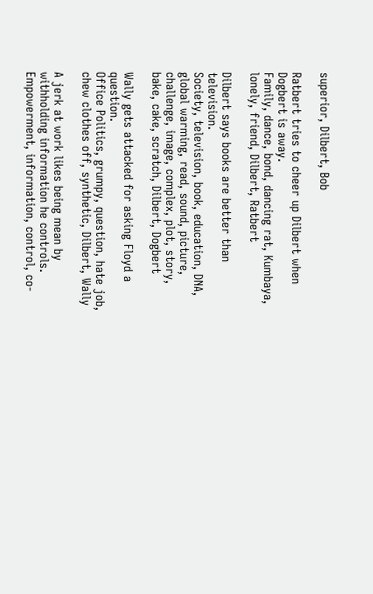superior, Dilbert, Bob

Ratbert tries to cheer up Dilbert when Dogbert is away.
Family, dance, bond, dancing rat, Kumbaya, lonely, friend, Dilbert, Ratbert

Dilbert says books are better than television.
Society, television, book, education, DNA, global warming, read, sound, picture, challenge, image, complex, plot, story, bake, cake, scratch, Dilbert, Dogbert

Wally gets attacked for asking Floyd a question.
Office Politics, grumpy, question, hate job, chew clothes off, synthetic, Dilbert, Wally

A jerk at work likes being mean by withholding information he controls.
Empowerment, information, control, co-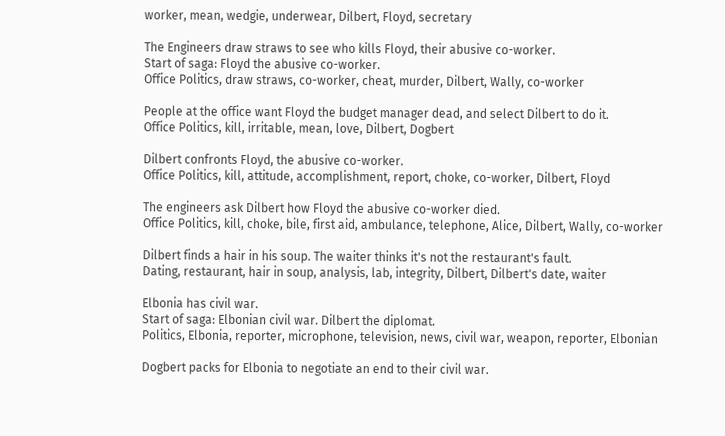worker, mean, wedgie, underwear, Dilbert, Floyd, secretary

The Engineers draw straws to see who kills Floyd, their abusive co-worker.
Start of saga: Floyd the abusive co-worker.
Office Politics, draw straws, co-worker, cheat, murder, Dilbert, Wally, co-worker

People at the office want Floyd the budget manager dead, and select Dilbert to do it.
Office Politics, kill, irritable, mean, love, Dilbert, Dogbert

Dilbert confronts Floyd, the abusive co-worker.
Office Politics, kill, attitude, accomplishment, report, choke, co-worker, Dilbert, Floyd

The engineers ask Dilbert how Floyd the abusive co-worker died.
Office Politics, kill, choke, bile, first aid, ambulance, telephone, Alice, Dilbert, Wally, co-worker

Dilbert finds a hair in his soup. The waiter thinks it's not the restaurant's fault.
Dating, restaurant, hair in soup, analysis, lab, integrity, Dilbert, Dilbert's date, waiter

Elbonia has civil war.
Start of saga: Elbonian civil war. Dilbert the diplomat.
Politics, Elbonia, reporter, microphone, television, news, civil war, weapon, reporter, Elbonian

Dogbert packs for Elbonia to negotiate an end to their civil war.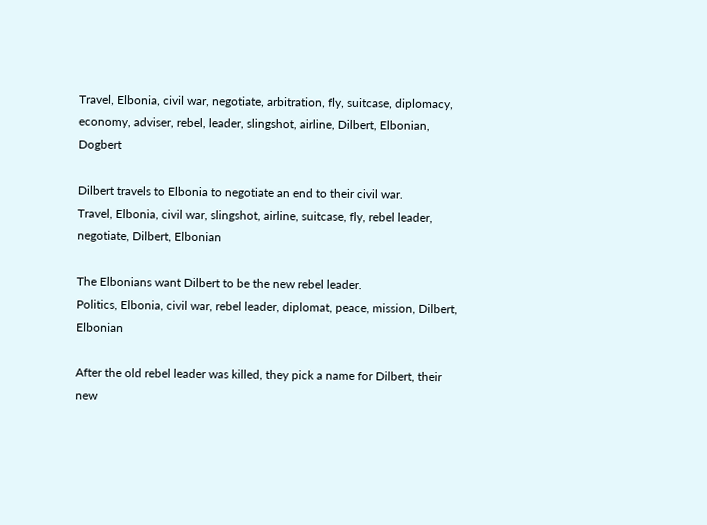Travel, Elbonia, civil war, negotiate, arbitration, fly, suitcase, diplomacy, economy, adviser, rebel, leader, slingshot, airline, Dilbert, Elbonian, Dogbert

Dilbert travels to Elbonia to negotiate an end to their civil war.
Travel, Elbonia, civil war, slingshot, airline, suitcase, fly, rebel leader, negotiate, Dilbert, Elbonian

The Elbonians want Dilbert to be the new rebel leader.
Politics, Elbonia, civil war, rebel leader, diplomat, peace, mission, Dilbert, Elbonian

After the old rebel leader was killed, they pick a name for Dilbert, their new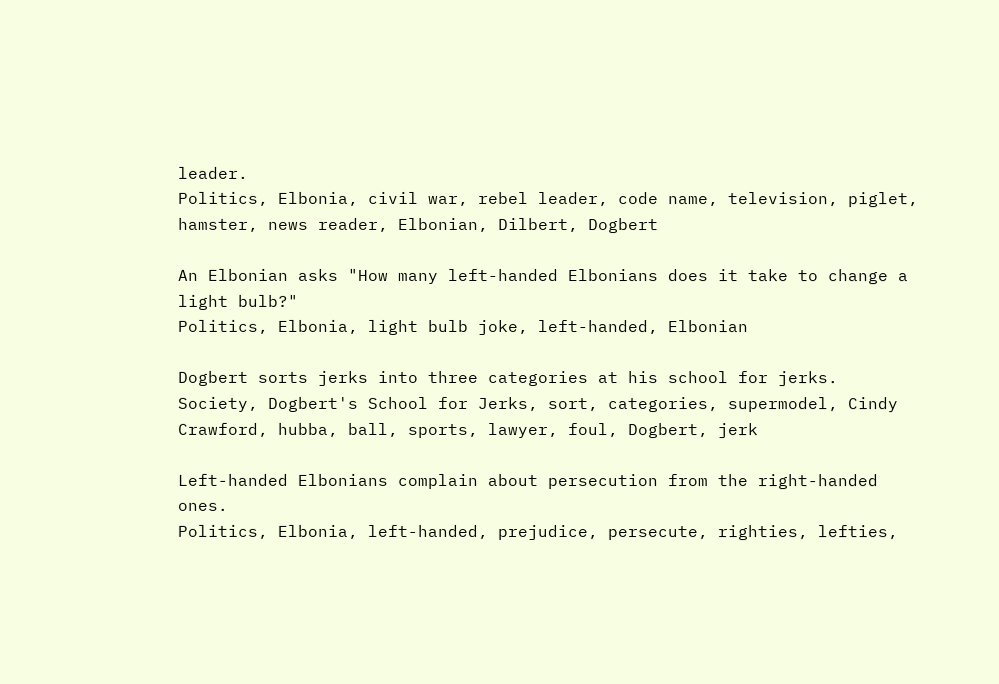leader.
Politics, Elbonia, civil war, rebel leader, code name, television, piglet, hamster, news reader, Elbonian, Dilbert, Dogbert

An Elbonian asks "How many left-handed Elbonians does it take to change a light bulb?"
Politics, Elbonia, light bulb joke, left-handed, Elbonian

Dogbert sorts jerks into three categories at his school for jerks.
Society, Dogbert's School for Jerks, sort, categories, supermodel, Cindy Crawford, hubba, ball, sports, lawyer, foul, Dogbert, jerk

Left-handed Elbonians complain about persecution from the right-handed ones.
Politics, Elbonia, left-handed, prejudice, persecute, righties, lefties,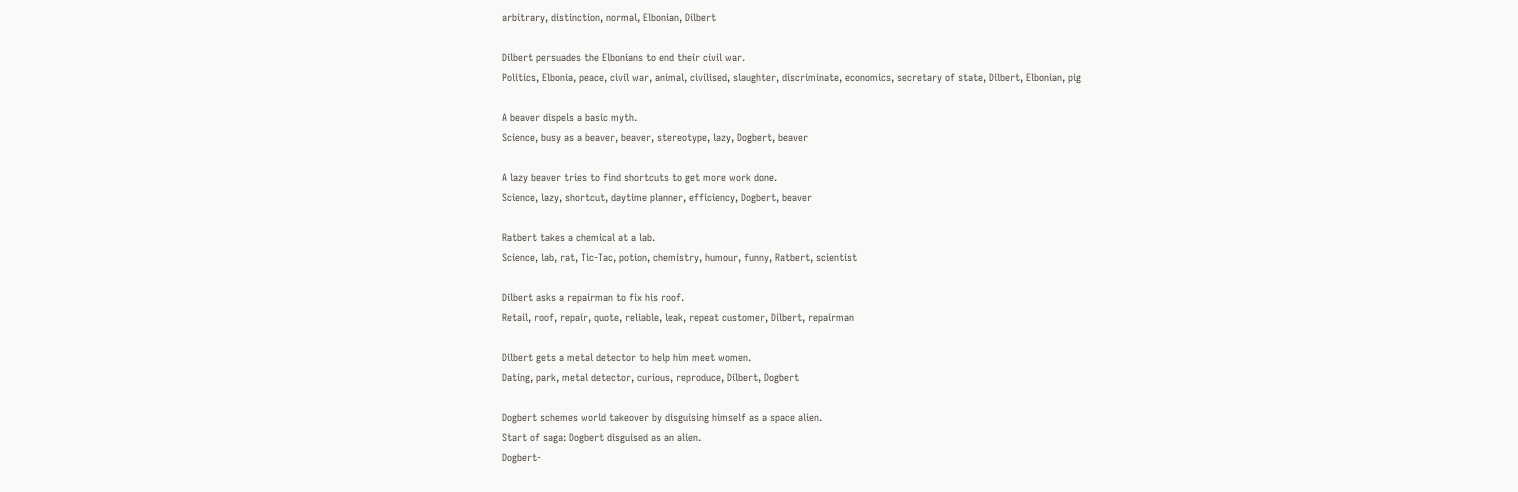arbitrary, distinction, normal, Elbonian, Dilbert

Dilbert persuades the Elbonians to end their civil war.
Politics, Elbonia, peace, civil war, animal, civilised, slaughter, discriminate, economics, secretary of state, Dilbert, Elbonian, pig

A beaver dispels a basic myth.
Science, busy as a beaver, beaver, stereotype, lazy, Dogbert, beaver

A lazy beaver tries to find shortcuts to get more work done.
Science, lazy, shortcut, daytime planner, efficiency, Dogbert, beaver

Ratbert takes a chemical at a lab.
Science, lab, rat, Tic-Tac, potion, chemistry, humour, funny, Ratbert, scientist

Dilbert asks a repairman to fix his roof.
Retail, roof, repair, quote, reliable, leak, repeat customer, Dilbert, repairman

Dilbert gets a metal detector to help him meet women.
Dating, park, metal detector, curious, reproduce, Dilbert, Dogbert

Dogbert schemes world takeover by disguising himself as a space alien.
Start of saga: Dogbert disguised as an alien.
Dogbert-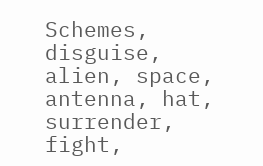Schemes, disguise, alien, space, antenna, hat, surrender, fight,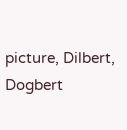picture, Dilbert, Dogbert